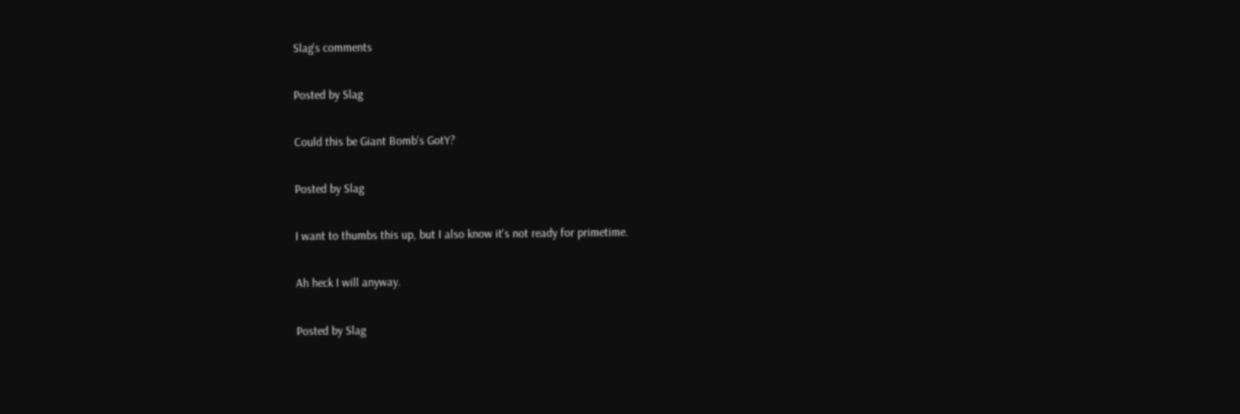Slag's comments

Posted by Slag

Could this be Giant Bomb's GotY?

Posted by Slag

I want to thumbs this up, but I also know it's not ready for primetime.

Ah heck I will anyway.

Posted by Slag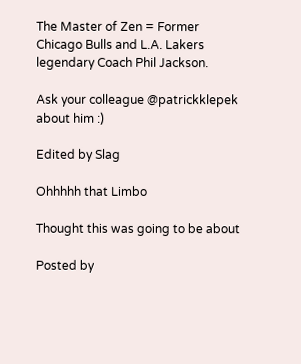The Master of Zen = Former Chicago Bulls and L.A. Lakers legendary Coach Phil Jackson.

Ask your colleague @patrickklepek about him :)

Edited by Slag

Ohhhhh that Limbo

Thought this was going to be about

Posted by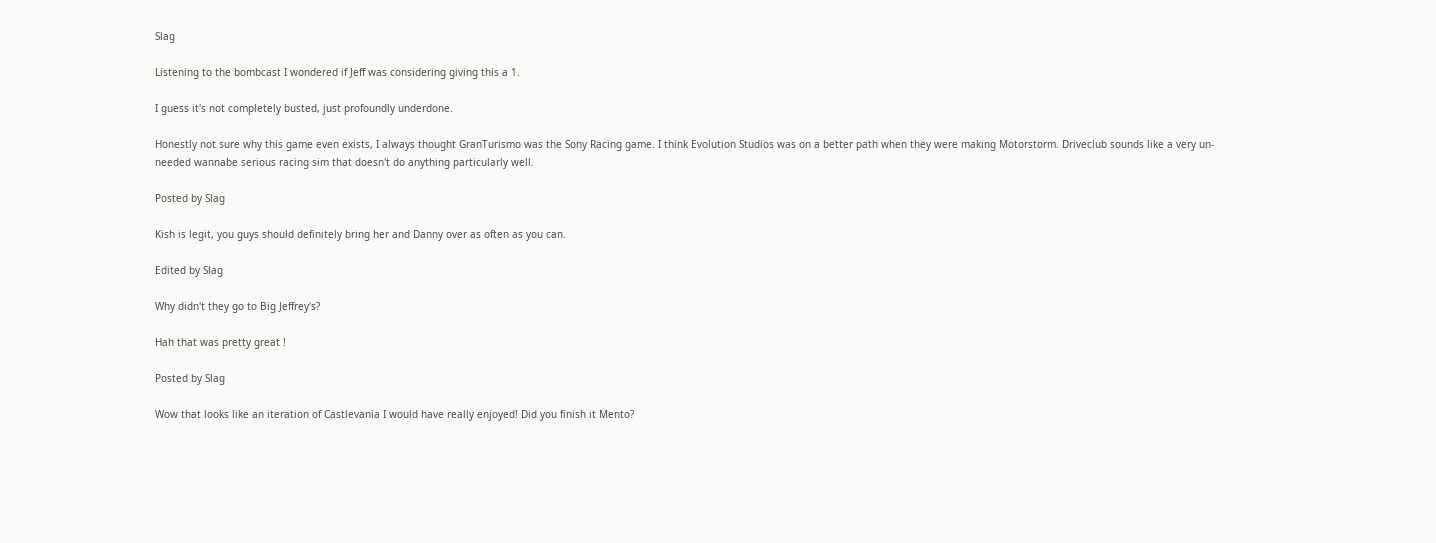Slag

Listening to the bombcast I wondered if Jeff was considering giving this a 1.

I guess it's not completely busted, just profoundly underdone.

Honestly not sure why this game even exists, I always thought GranTurismo was the Sony Racing game. I think Evolution Studios was on a better path when they were making Motorstorm. Driveclub sounds like a very un-needed wannabe serious racing sim that doesn't do anything particularly well.

Posted by Slag

Kish is legit, you guys should definitely bring her and Danny over as often as you can.

Edited by Slag

Why didn't they go to Big Jeffrey's?

Hah that was pretty great !

Posted by Slag

Wow that looks like an iteration of Castlevania I would have really enjoyed! Did you finish it Mento?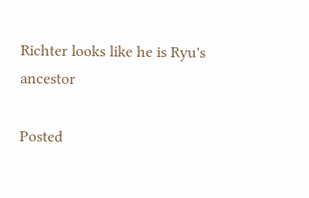Richter looks like he is Ryu's ancestor

Posted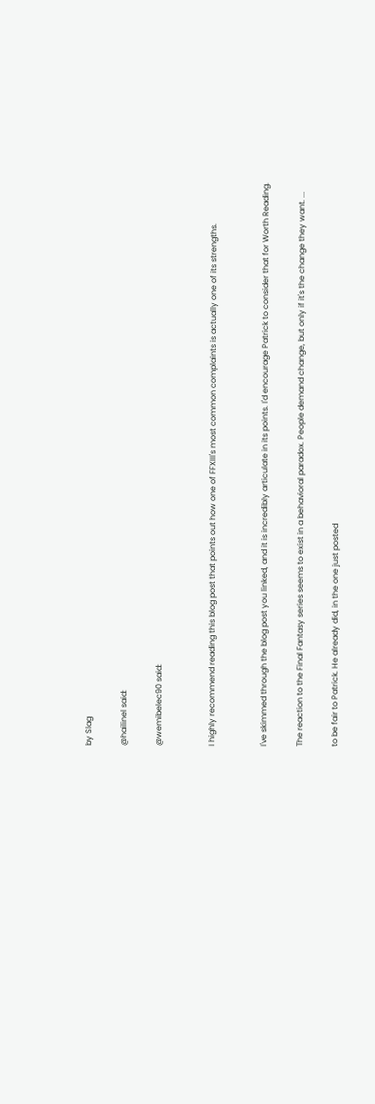by Slag

@hailinel said:

@wemibelec90 said:


I highly recommend reading this blog post that points out how one of FFXIII's most common complaints is actually one of its strengths.


I've skimmed through the blog post you linked, and it is incredibly articulate in its points. I'd encourage Patrick to consider that for Worth Reading.

The reaction to the Final Fantasy series seems to exist in a behavioral paradox. People demand change, but only if it's the change they want. ...

to be fair to Patrick. He already did, in the one just posted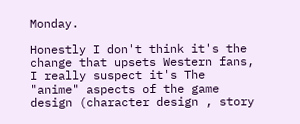Monday.

Honestly I don't think it's the change that upsets Western fans, I really suspect it's The "anime" aspects of the game design (character design , story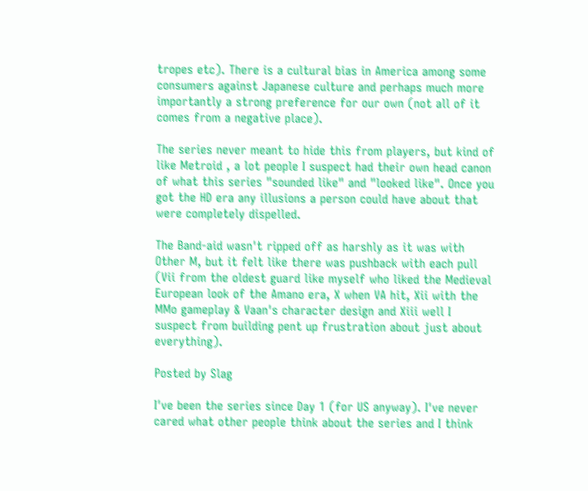tropes etc). There is a cultural bias in America among some consumers against Japanese culture and perhaps much more importantly a strong preference for our own (not all of it comes from a negative place).

The series never meant to hide this from players, but kind of like Metroid , a lot people I suspect had their own head canon of what this series "sounded like" and "looked like". Once you got the HD era any illusions a person could have about that were completely dispelled.

The Band-aid wasn't ripped off as harshly as it was with Other M, but it felt like there was pushback with each pull (Vii from the oldest guard like myself who liked the Medieval European look of the Amano era, X when VA hit, Xii with the MMo gameplay & Vaan's character design and Xiii well I suspect from building pent up frustration about just about everything).

Posted by Slag

I've been the series since Day 1 (for US anyway). I've never cared what other people think about the series and I think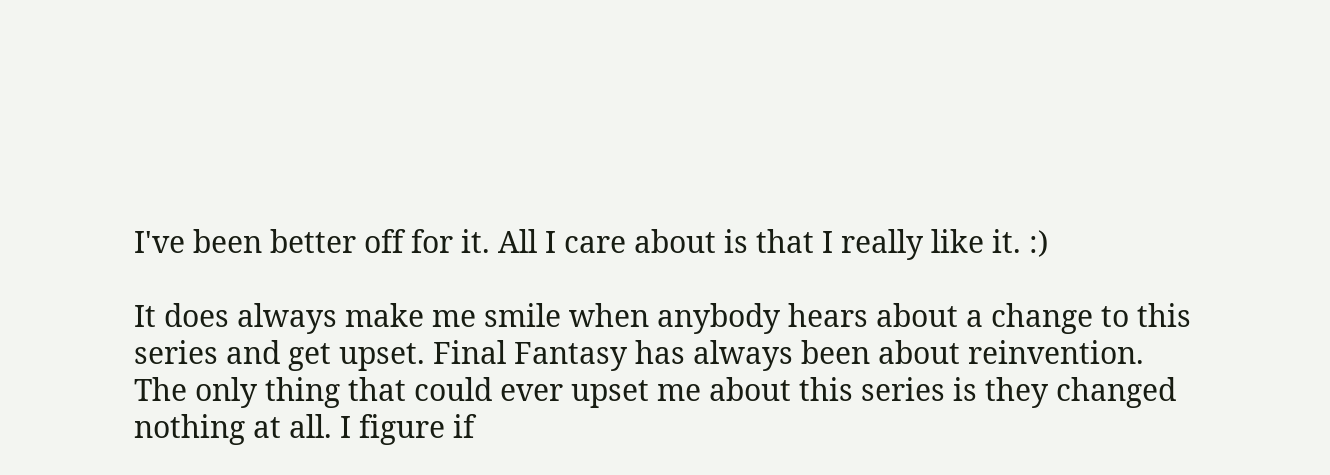I've been better off for it. All I care about is that I really like it. :)

It does always make me smile when anybody hears about a change to this series and get upset. Final Fantasy has always been about reinvention. The only thing that could ever upset me about this series is they changed nothing at all. I figure if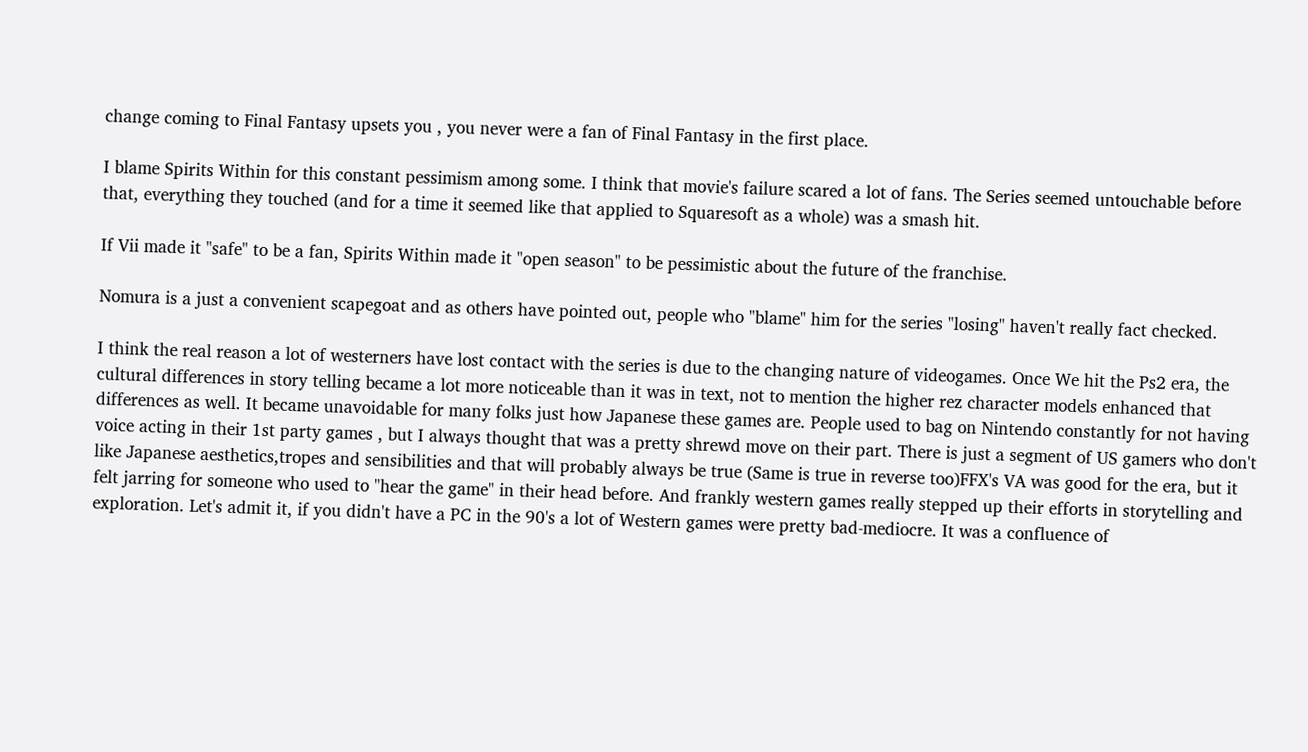change coming to Final Fantasy upsets you , you never were a fan of Final Fantasy in the first place.

I blame Spirits Within for this constant pessimism among some. I think that movie's failure scared a lot of fans. The Series seemed untouchable before that, everything they touched (and for a time it seemed like that applied to Squaresoft as a whole) was a smash hit.

If Vii made it "safe" to be a fan, Spirits Within made it "open season" to be pessimistic about the future of the franchise.

Nomura is a just a convenient scapegoat and as others have pointed out, people who "blame" him for the series "losing" haven't really fact checked.

I think the real reason a lot of westerners have lost contact with the series is due to the changing nature of videogames. Once We hit the Ps2 era, the cultural differences in story telling became a lot more noticeable than it was in text, not to mention the higher rez character models enhanced that differences as well. It became unavoidable for many folks just how Japanese these games are. People used to bag on Nintendo constantly for not having voice acting in their 1st party games , but I always thought that was a pretty shrewd move on their part. There is just a segment of US gamers who don't like Japanese aesthetics,tropes and sensibilities and that will probably always be true (Same is true in reverse too)FFX's VA was good for the era, but it felt jarring for someone who used to "hear the game" in their head before. And frankly western games really stepped up their efforts in storytelling and exploration. Let's admit it, if you didn't have a PC in the 90's a lot of Western games were pretty bad-mediocre. It was a confluence of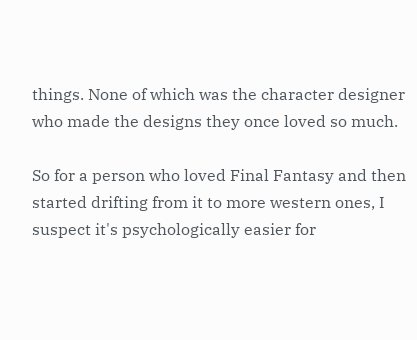things. None of which was the character designer who made the designs they once loved so much.

So for a person who loved Final Fantasy and then started drifting from it to more western ones, I suspect it's psychologically easier for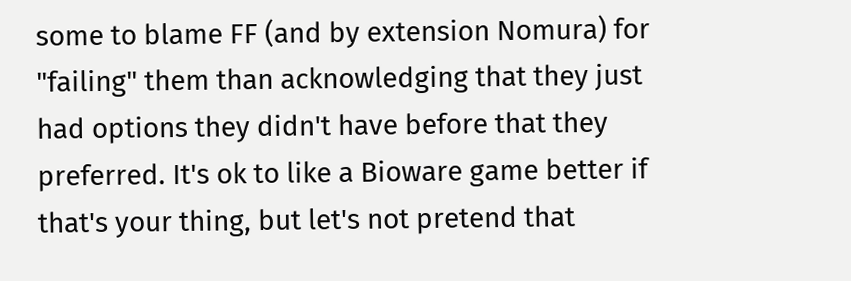some to blame FF (and by extension Nomura) for "failing" them than acknowledging that they just had options they didn't have before that they preferred. It's ok to like a Bioware game better if that's your thing, but let's not pretend that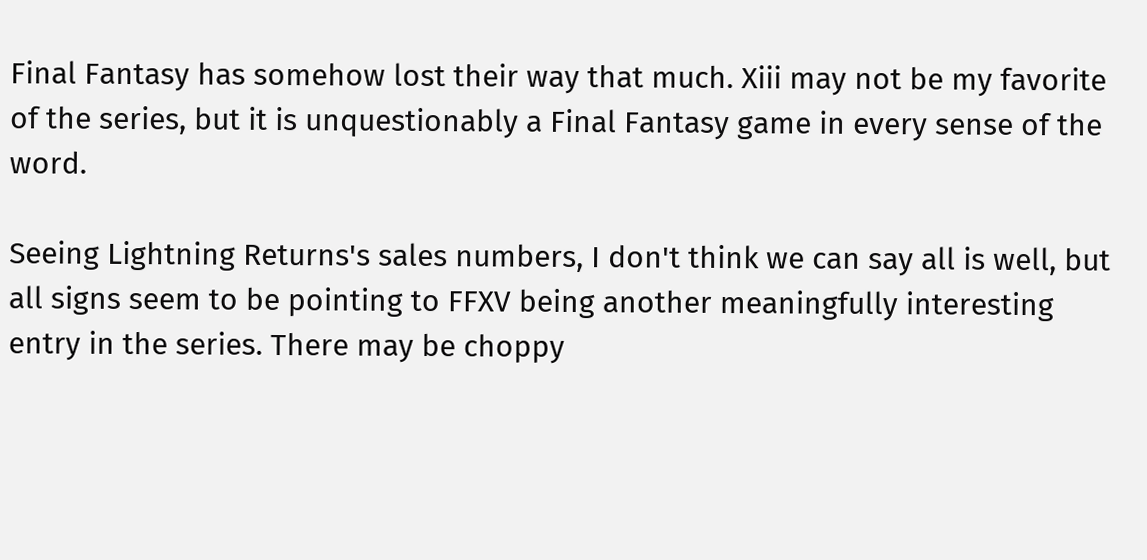Final Fantasy has somehow lost their way that much. Xiii may not be my favorite of the series, but it is unquestionably a Final Fantasy game in every sense of the word.

Seeing Lightning Returns's sales numbers, I don't think we can say all is well, but all signs seem to be pointing to FFXV being another meaningfully interesting entry in the series. There may be choppy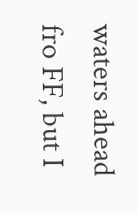waters ahead fro FF, but I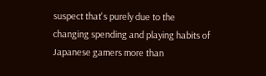suspect that's purely due to the changing spending and playing habits of Japanese gamers more than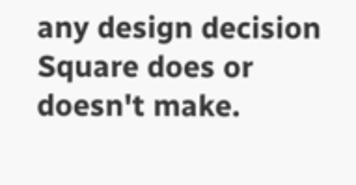any design decision Square does or doesn't make.